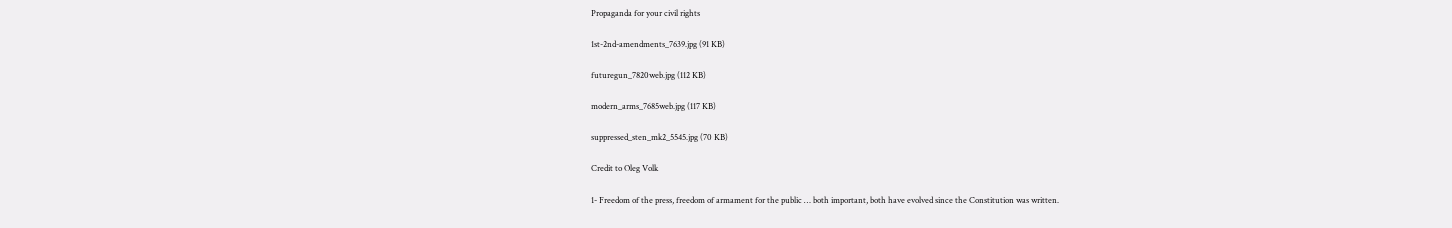Propaganda for your civil rights

1st-2nd-amendments_7639.jpg (91 KB)

futuregun_7820web.jpg (112 KB)

modern_arms_7685web.jpg (117 KB)

suppressed_sten_mk2_5545.jpg (70 KB)

Credit to Oleg Volk

1- Freedom of the press, freedom of armament for the public … both important, both have evolved since the Constitution was written.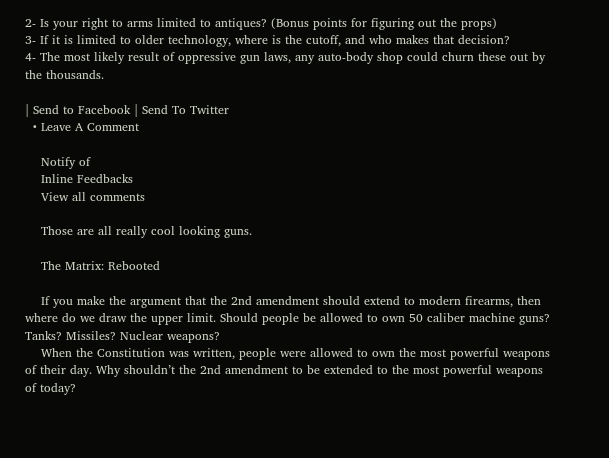2- Is your right to arms limited to antiques? (Bonus points for figuring out the props)
3- If it is limited to older technology, where is the cutoff, and who makes that decision?
4- The most likely result of oppressive gun laws, any auto-body shop could churn these out by the thousands.

| Send to Facebook | Send To Twitter
  • Leave A Comment

    Notify of
    Inline Feedbacks
    View all comments

    Those are all really cool looking guns.

    The Matrix: Rebooted

    If you make the argument that the 2nd amendment should extend to modern firearms, then where do we draw the upper limit. Should people be allowed to own 50 caliber machine guns? Tanks? Missiles? Nuclear weapons?
    When the Constitution was written, people were allowed to own the most powerful weapons of their day. Why shouldn’t the 2nd amendment to be extended to the most powerful weapons of today?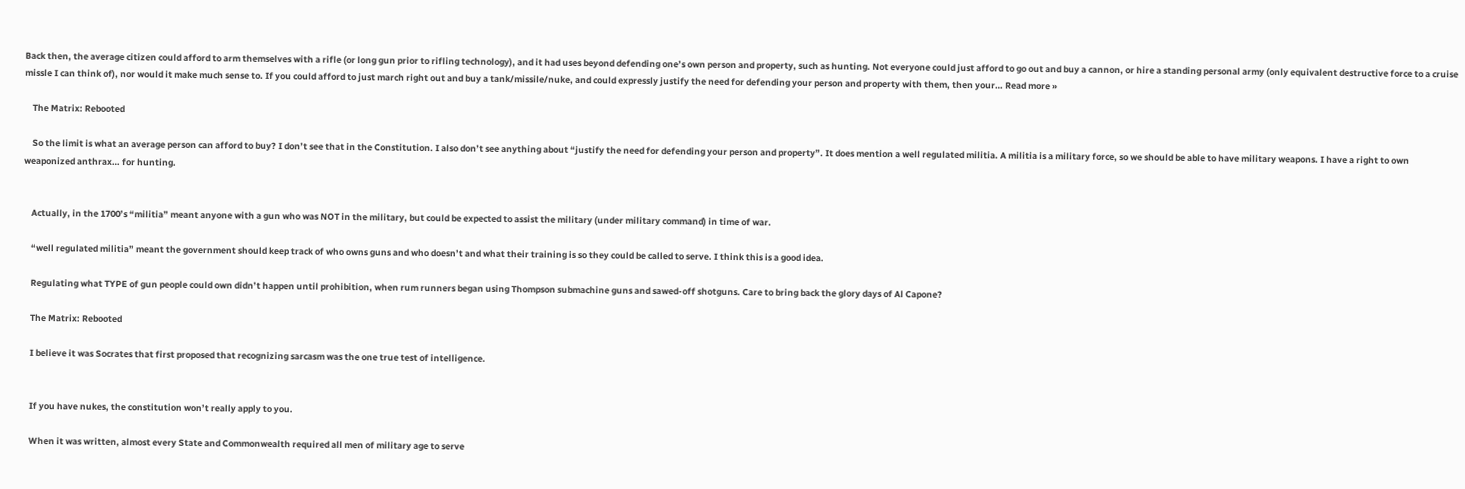Back then, the average citizen could afford to arm themselves with a rifle (or long gun prior to rifling technology), and it had uses beyond defending one’s own person and property, such as hunting. Not everyone could just afford to go out and buy a cannon, or hire a standing personal army (only equivalent destructive force to a cruise missle I can think of), nor would it make much sense to. If you could afford to just march right out and buy a tank/missile/nuke, and could expressly justify the need for defending your person and property with them, then your… Read more »

    The Matrix: Rebooted

    So the limit is what an average person can afford to buy? I don’t see that in the Constitution. I also don’t see anything about “justify the need for defending your person and property”. It does mention a well regulated militia. A militia is a military force, so we should be able to have military weapons. I have a right to own weaponized anthrax… for hunting.


    Actually, in the 1700’s “militia” meant anyone with a gun who was NOT in the military, but could be expected to assist the military (under military command) in time of war.

    “well regulated militia” meant the government should keep track of who owns guns and who doesn’t and what their training is so they could be called to serve. I think this is a good idea.

    Regulating what TYPE of gun people could own didn’t happen until prohibition, when rum runners began using Thompson submachine guns and sawed-off shotguns. Care to bring back the glory days of Al Capone?

    The Matrix: Rebooted

    I believe it was Socrates that first proposed that recognizing sarcasm was the one true test of intelligence.


    If you have nukes, the constitution won’t really apply to you.

    When it was written, almost every State and Commonwealth required all men of military age to serve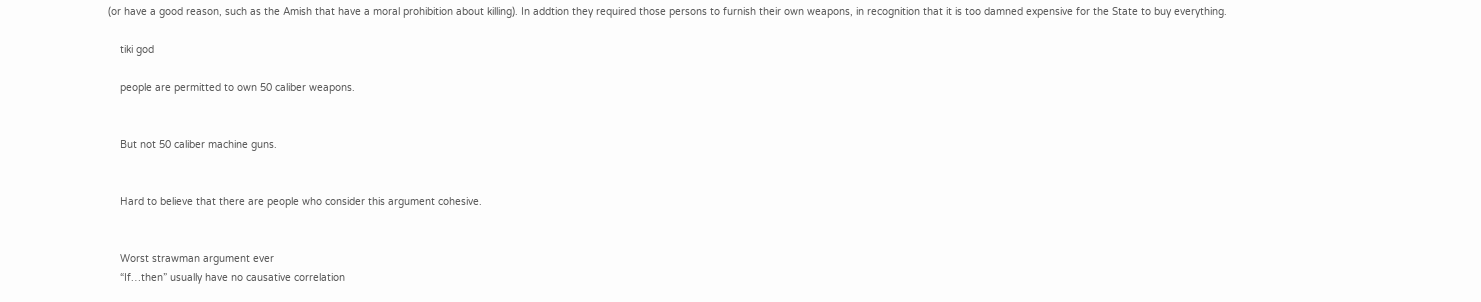(or have a good reason, such as the Amish that have a moral prohibition about killing). In addtion they required those persons to furnish their own weapons, in recognition that it is too damned expensive for the State to buy everything.

    tiki god

    people are permitted to own 50 caliber weapons.


    But not 50 caliber machine guns.


    Hard to believe that there are people who consider this argument cohesive.


    Worst strawman argument ever
    “If…then” usually have no causative correlation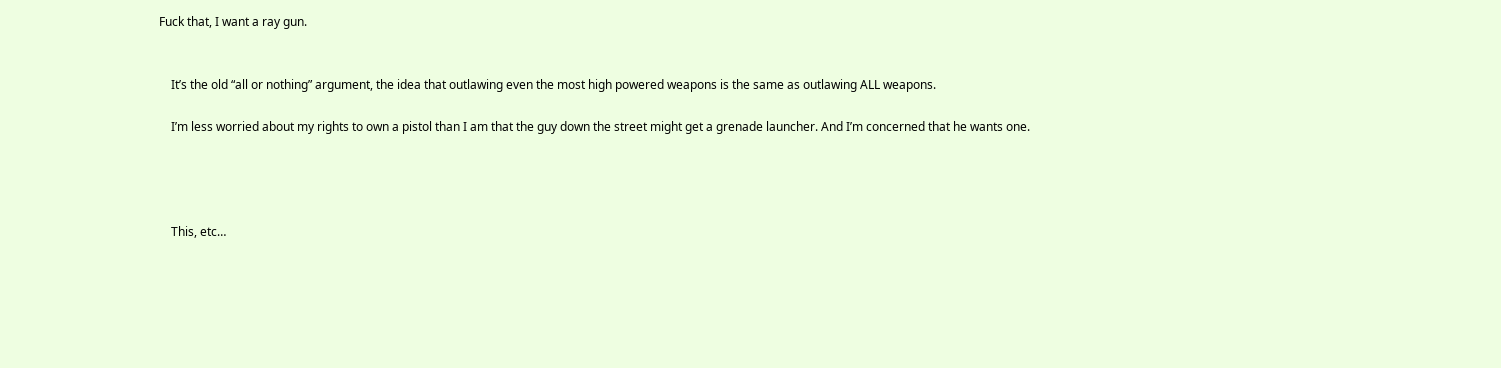Fuck that, I want a ray gun.


    It’s the old “all or nothing” argument, the idea that outlawing even the most high powered weapons is the same as outlawing ALL weapons.

    I’m less worried about my rights to own a pistol than I am that the guy down the street might get a grenade launcher. And I’m concerned that he wants one.




    This, etc…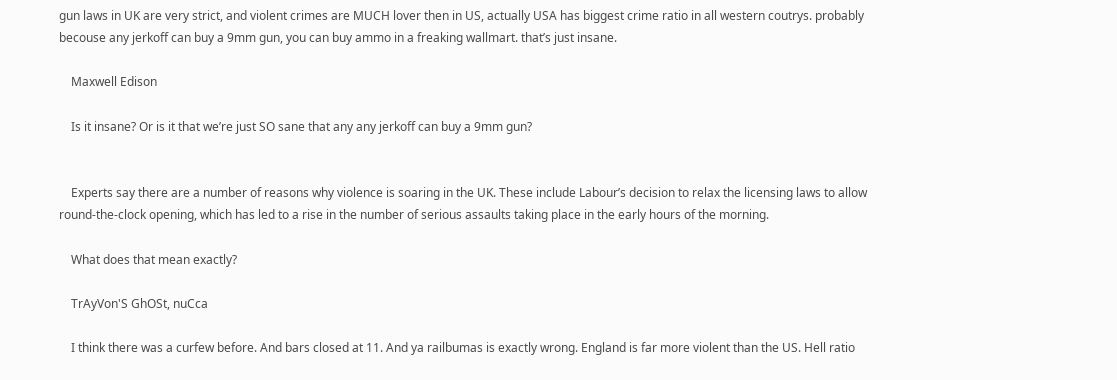gun laws in UK are very strict, and violent crimes are MUCH lover then in US, actually USA has biggest crime ratio in all western coutrys. probably becouse any jerkoff can buy a 9mm gun, you can buy ammo in a freaking wallmart. that’s just insane.

    Maxwell Edison

    Is it insane? Or is it that we’re just SO sane that any any jerkoff can buy a 9mm gun?


    Experts say there are a number of reasons why violence is soaring in the UK. These include Labour’s decision to relax the licensing laws to allow round-the-clock opening, which has led to a rise in the number of serious assaults taking place in the early hours of the morning.

    What does that mean exactly?

    TrAyVon'S GhOSt, nuCca

    I think there was a curfew before. And bars closed at 11. And ya railbumas is exactly wrong. England is far more violent than the US. Hell ratio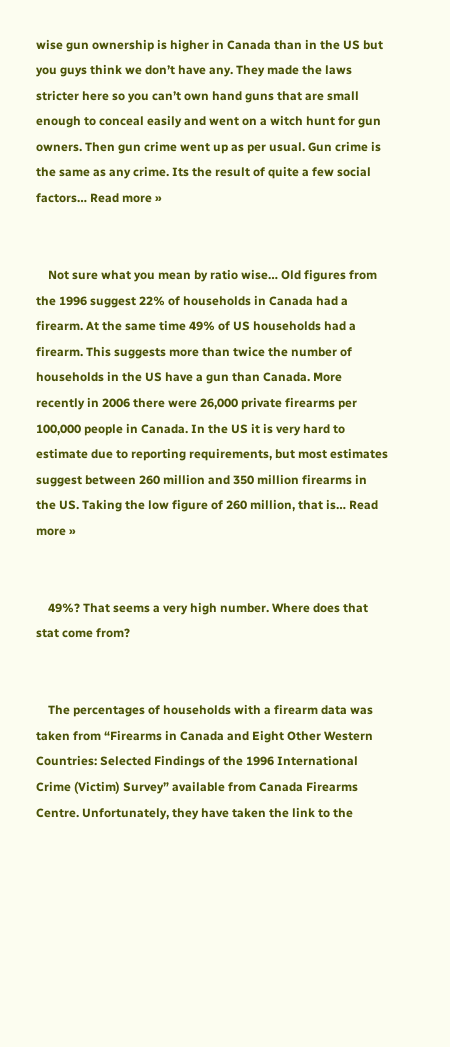wise gun ownership is higher in Canada than in the US but you guys think we don’t have any. They made the laws stricter here so you can’t own hand guns that are small enough to conceal easily and went on a witch hunt for gun owners. Then gun crime went up as per usual. Gun crime is the same as any crime. Its the result of quite a few social factors… Read more »


    Not sure what you mean by ratio wise… Old figures from the 1996 suggest 22% of households in Canada had a firearm. At the same time 49% of US households had a firearm. This suggests more than twice the number of households in the US have a gun than Canada. More recently in 2006 there were 26,000 private firearms per 100,000 people in Canada. In the US it is very hard to estimate due to reporting requirements, but most estimates suggest between 260 million and 350 million firearms in the US. Taking the low figure of 260 million, that is… Read more »


    49%? That seems a very high number. Where does that stat come from?


    The percentages of households with a firearm data was taken from “Firearms in Canada and Eight Other Western Countries: Selected Findings of the 1996 International Crime (Victim) Survey” available from Canada Firearms Centre. Unfortunately, they have taken the link to the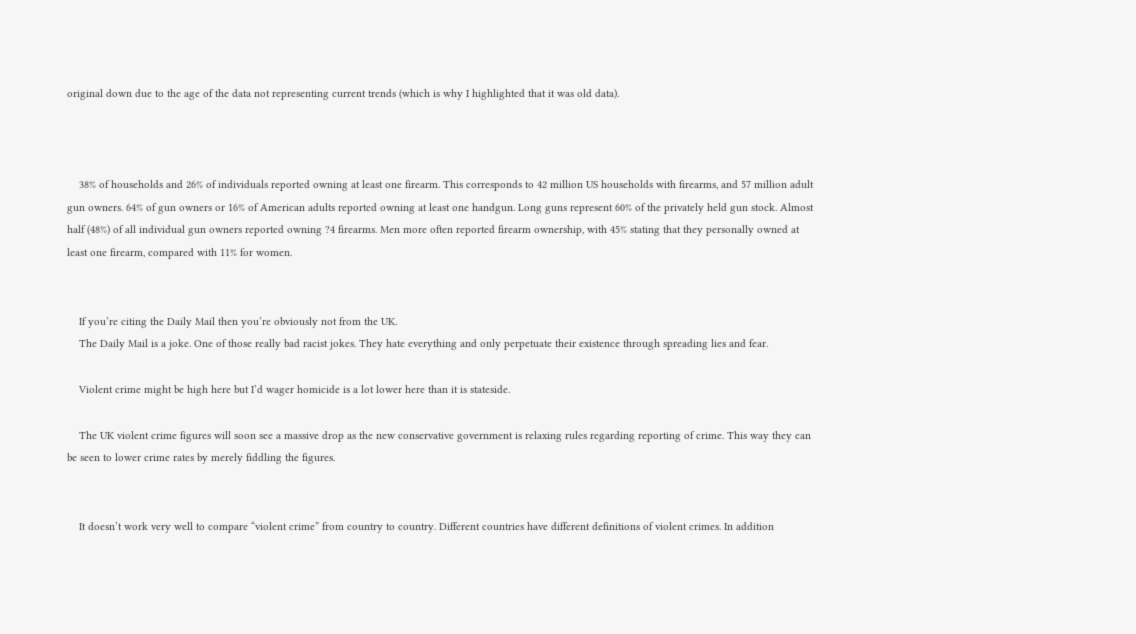original down due to the age of the data not representing current trends (which is why I highlighted that it was old data).



    38% of households and 26% of individuals reported owning at least one firearm. This corresponds to 42 million US households with firearms, and 57 million adult gun owners. 64% of gun owners or 16% of American adults reported owning at least one handgun. Long guns represent 60% of the privately held gun stock. Almost half (48%) of all individual gun owners reported owning ?4 firearms. Men more often reported firearm ownership, with 45% stating that they personally owned at least one firearm, compared with 11% for women.


    If you’re citing the Daily Mail then you’re obviously not from the UK.
    The Daily Mail is a joke. One of those really bad racist jokes. They hate everything and only perpetuate their existence through spreading lies and fear.

    Violent crime might be high here but I’d wager homicide is a lot lower here than it is stateside.

    The UK violent crime figures will soon see a massive drop as the new conservative government is relaxing rules regarding reporting of crime. This way they can be seen to lower crime rates by merely fiddling the figures.


    It doesn’t work very well to compare “violent crime” from country to country. Different countries have different definitions of violent crimes. In addition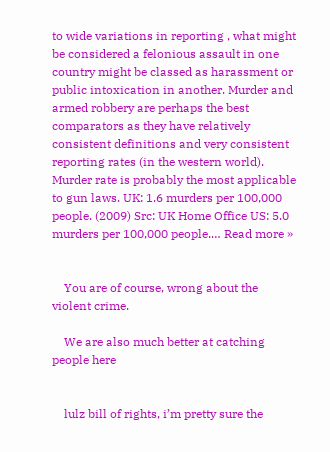to wide variations in reporting , what might be considered a felonious assault in one country might be classed as harassment or public intoxication in another. Murder and armed robbery are perhaps the best comparators as they have relatively consistent definitions and very consistent reporting rates (in the western world). Murder rate is probably the most applicable to gun laws. UK: 1.6 murders per 100,000 people. (2009) Src: UK Home Office US: 5.0 murders per 100,000 people.… Read more »


    You are of course, wrong about the violent crime.

    We are also much better at catching people here


    lulz bill of rights, i’m pretty sure the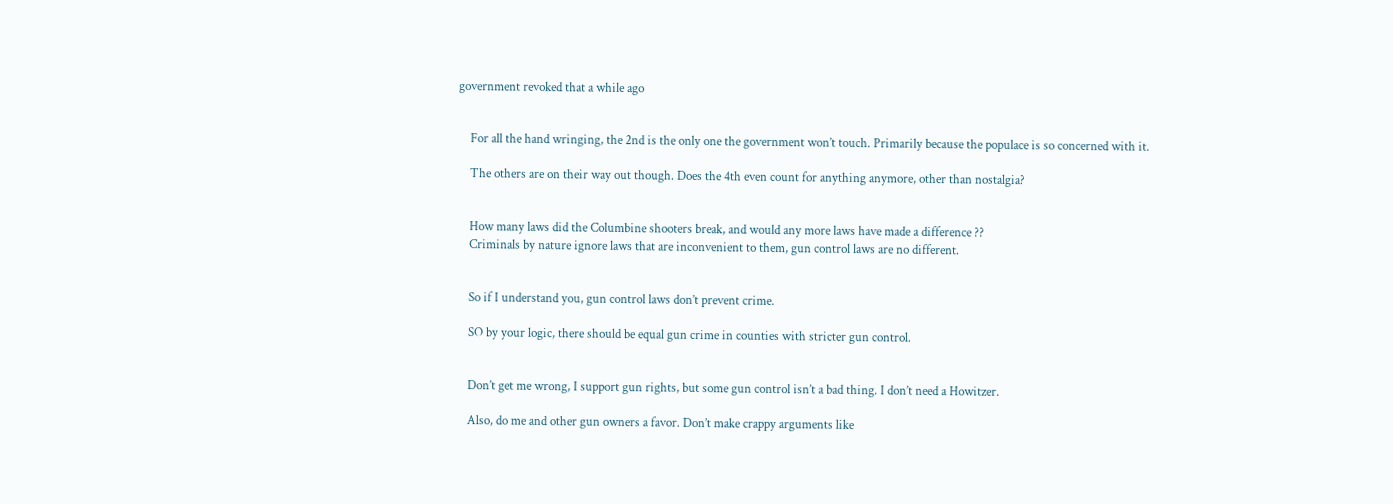government revoked that a while ago


    For all the hand wringing, the 2nd is the only one the government won’t touch. Primarily because the populace is so concerned with it.

    The others are on their way out though. Does the 4th even count for anything anymore, other than nostalgia?


    How many laws did the Columbine shooters break, and would any more laws have made a difference ??
    Criminals by nature ignore laws that are inconvenient to them, gun control laws are no different.


    So if I understand you, gun control laws don’t prevent crime.

    SO by your logic, there should be equal gun crime in counties with stricter gun control.


    Don’t get me wrong, I support gun rights, but some gun control isn’t a bad thing. I don’t need a Howitzer.

    Also, do me and other gun owners a favor. Don’t make crappy arguments like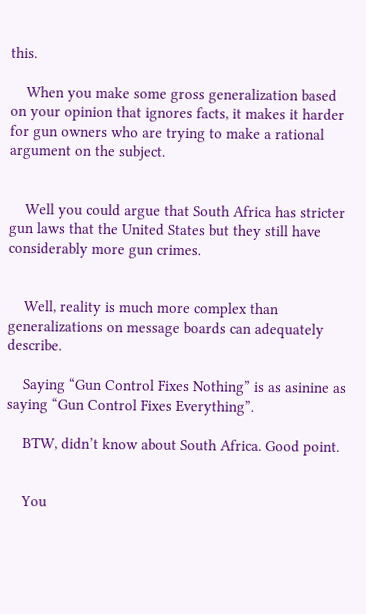this.

    When you make some gross generalization based on your opinion that ignores facts, it makes it harder for gun owners who are trying to make a rational argument on the subject.


    Well you could argue that South Africa has stricter gun laws that the United States but they still have considerably more gun crimes.


    Well, reality is much more complex than generalizations on message boards can adequately describe.

    Saying “Gun Control Fixes Nothing” is as asinine as saying “Gun Control Fixes Everything”.

    BTW, didn’t know about South Africa. Good point.


    You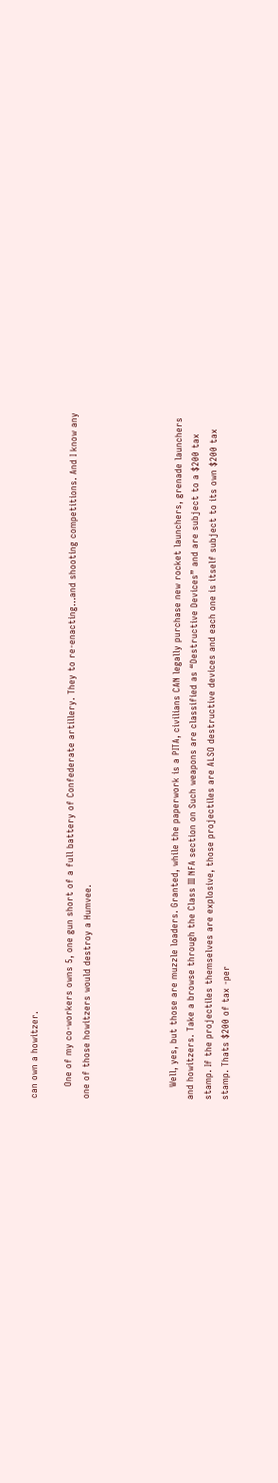can own a howitzer.

    One of my co-workers owns 5, one gun short of a full battery of Confederate artillery. They to re-enacting…and shooting competitions. And I know any one of those howitzers would destroy a Humvee.




    Well, yes, but those are muzzle loaders. Granted, while the paperwork is a PITA, civilians CAN legally purchase new rocket launchers, grenade launchers and howitzers. Take a browse through the Class III NFA section on Such weapons are classified as “Destructive Devices” and are subject to a $200 tax stamp. If the projectiles themselves are explosive, those projectiles are ALSO destructive devices and each one is itself subject to its own $200 tax stamp. Thats $200 of tax -per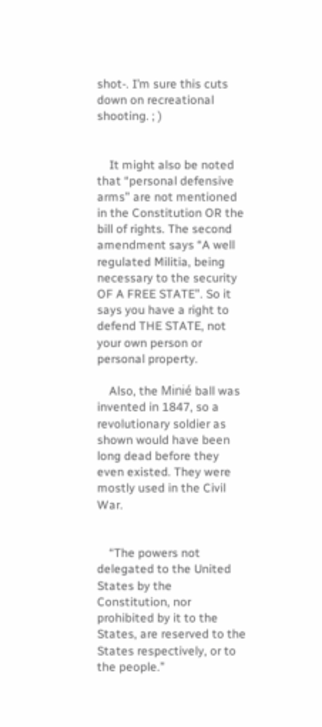shot-. I’m sure this cuts down on recreational shooting. ; )


    It might also be noted that “personal defensive arms” are not mentioned in the Constitution OR the bill of rights. The second amendment says “A well regulated Militia, being necessary to the security OF A FREE STATE”. So it says you have a right to defend THE STATE, not your own person or personal property.

    Also, the Minié ball was invented in 1847, so a revolutionary soldier as shown would have been long dead before they even existed. They were mostly used in the Civil War.


    “The powers not delegated to the United States by the Constitution, nor prohibited by it to the States, are reserved to the States respectively, or to the people.”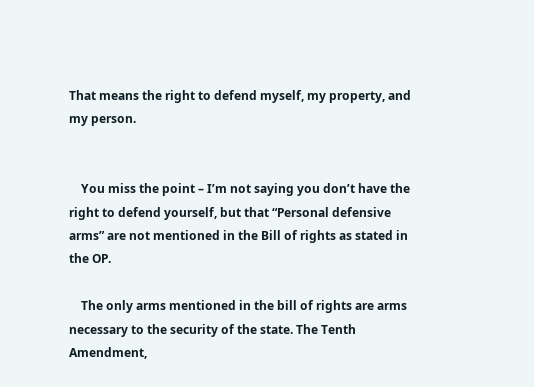That means the right to defend myself, my property, and my person.


    You miss the point – I’m not saying you don’t have the right to defend yourself, but that “Personal defensive arms” are not mentioned in the Bill of rights as stated in the OP.

    The only arms mentioned in the bill of rights are arms necessary to the security of the state. The Tenth Amendment,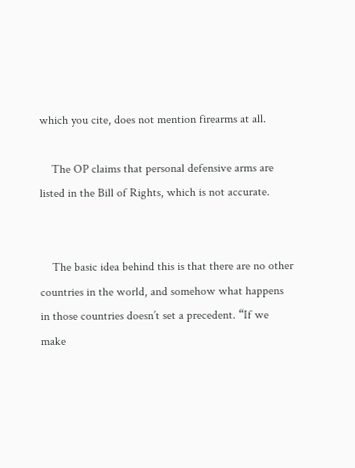which you cite, does not mention firearms at all.

    The OP claims that personal defensive arms are listed in the Bill of Rights, which is not accurate.


    The basic idea behind this is that there are no other countries in the world, and somehow what happens in those countries doesn’t set a precedent. “If we make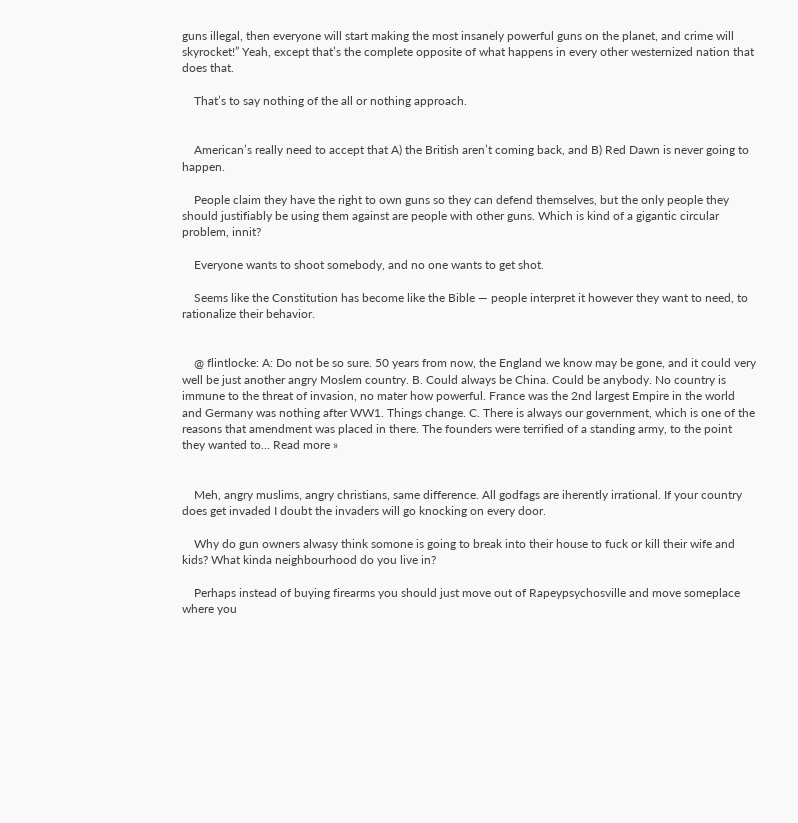guns illegal, then everyone will start making the most insanely powerful guns on the planet, and crime will skyrocket!” Yeah, except that’s the complete opposite of what happens in every other westernized nation that does that.

    That’s to say nothing of the all or nothing approach.


    American’s really need to accept that A) the British aren’t coming back, and B) Red Dawn is never going to happen.

    People claim they have the right to own guns so they can defend themselves, but the only people they should justifiably be using them against are people with other guns. Which is kind of a gigantic circular problem, innit?

    Everyone wants to shoot somebody, and no one wants to get shot.

    Seems like the Constitution has become like the Bible — people interpret it however they want to need, to rationalize their behavior.


    @ flintlocke: A: Do not be so sure. 50 years from now, the England we know may be gone, and it could very well be just another angry Moslem country. B. Could always be China. Could be anybody. No country is immune to the threat of invasion, no mater how powerful. France was the 2nd largest Empire in the world and Germany was nothing after WW1. Things change. C. There is always our government, which is one of the reasons that amendment was placed in there. The founders were terrified of a standing army, to the point they wanted to… Read more »


    Meh, angry muslims, angry christians, same difference. All godfags are iherently irrational. If your country does get invaded I doubt the invaders will go knocking on every door.

    Why do gun owners alwasy think somone is going to break into their house to fuck or kill their wife and kids? What kinda neighbourhood do you live in?

    Perhaps instead of buying firearms you should just move out of Rapeypsychosville and move someplace where you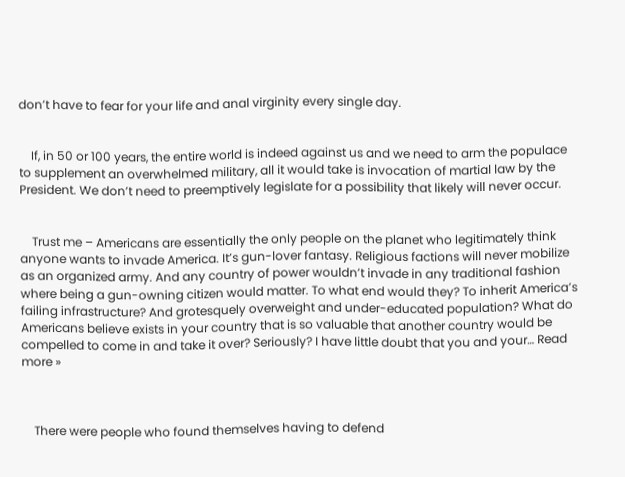don’t have to fear for your life and anal virginity every single day.


    If, in 50 or 100 years, the entire world is indeed against us and we need to arm the populace to supplement an overwhelmed military, all it would take is invocation of martial law by the President. We don’t need to preemptively legislate for a possibility that likely will never occur.


    Trust me – Americans are essentially the only people on the planet who legitimately think anyone wants to invade America. It’s gun-lover fantasy. Religious factions will never mobilize as an organized army. And any country of power wouldn’t invade in any traditional fashion where being a gun-owning citizen would matter. To what end would they? To inherit America’s failing infrastructure? And grotesquely overweight and under-educated population? What do Americans believe exists in your country that is so valuable that another country would be compelled to come in and take it over? Seriously? I have little doubt that you and your… Read more »



    There were people who found themselves having to defend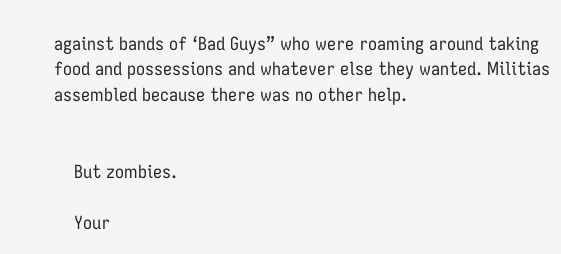against bands of ‘Bad Guys” who were roaming around taking food and possessions and whatever else they wanted. Militias assembled because there was no other help.


    But zombies.

    Your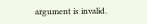argument is invalid.